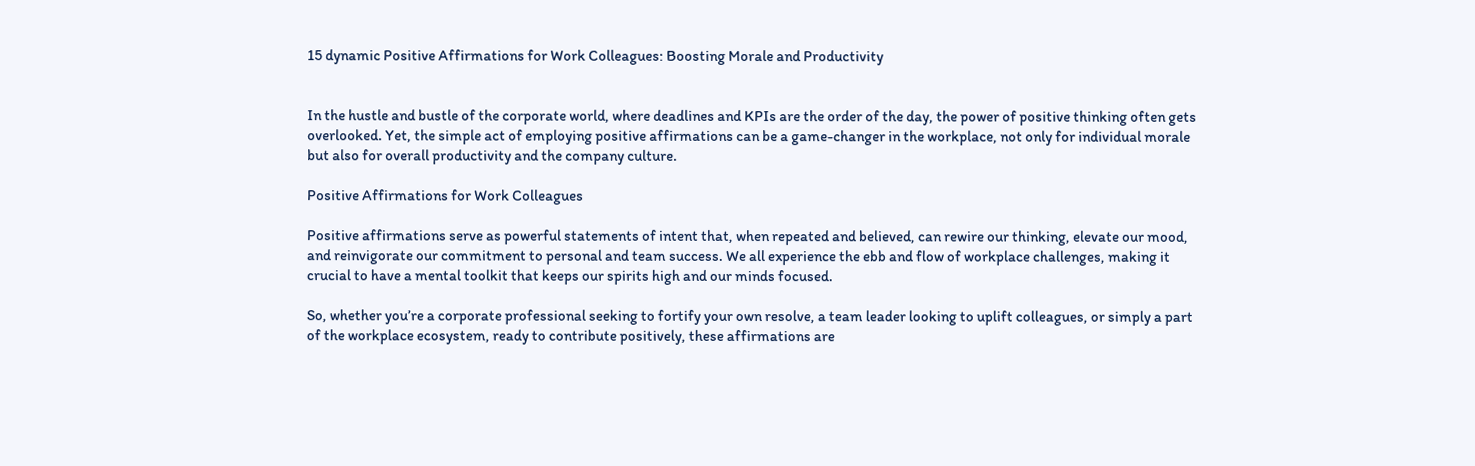15 dynamic Positive Affirmations for Work Colleagues: Boosting Morale and Productivity


In the hustle and bustle of the corporate world, where deadlines and KPIs are the order of the day, the power of positive thinking often gets overlooked. Yet, the simple act of employing positive affirmations can be a game-changer in the workplace, not only for individual morale but also for overall productivity and the company culture.

Positive Affirmations for Work Colleagues

Positive affirmations serve as powerful statements of intent that, when repeated and believed, can rewire our thinking, elevate our mood, and reinvigorate our commitment to personal and team success. We all experience the ebb and flow of workplace challenges, making it crucial to have a mental toolkit that keeps our spirits high and our minds focused.

So, whether you’re a corporate professional seeking to fortify your own resolve, a team leader looking to uplift colleagues, or simply a part of the workplace ecosystem, ready to contribute positively, these affirmations are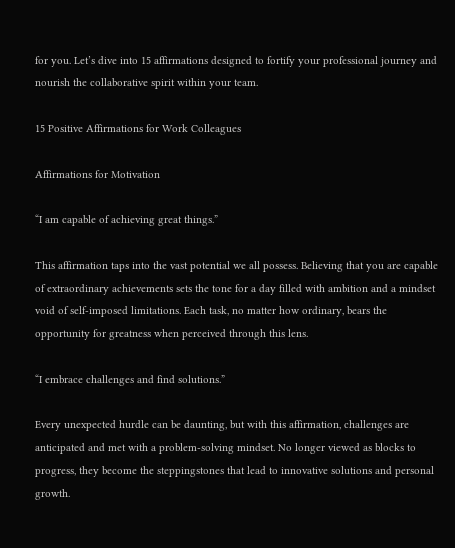for you. Let’s dive into 15 affirmations designed to fortify your professional journey and nourish the collaborative spirit within your team.

15 Positive Affirmations for Work Colleagues

Affirmations for Motivation

“I am capable of achieving great things.”

This affirmation taps into the vast potential we all possess. Believing that you are capable of extraordinary achievements sets the tone for a day filled with ambition and a mindset void of self-imposed limitations. Each task, no matter how ordinary, bears the opportunity for greatness when perceived through this lens.

“I embrace challenges and find solutions.”

Every unexpected hurdle can be daunting, but with this affirmation, challenges are anticipated and met with a problem-solving mindset. No longer viewed as blocks to progress, they become the steppingstones that lead to innovative solutions and personal growth.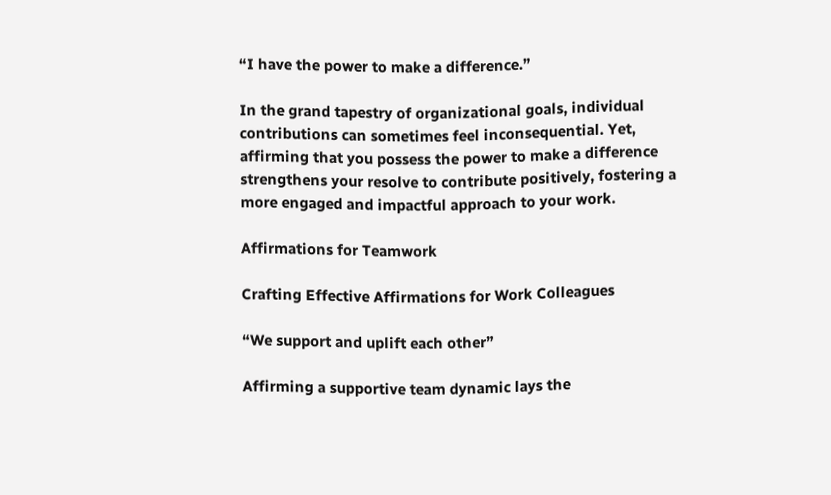“I have the power to make a difference.”

In the grand tapestry of organizational goals, individual contributions can sometimes feel inconsequential. Yet, affirming that you possess the power to make a difference strengthens your resolve to contribute positively, fostering a more engaged and impactful approach to your work.

Affirmations for Teamwork

Crafting Effective Affirmations for Work Colleagues

“We support and uplift each other”

Affirming a supportive team dynamic lays the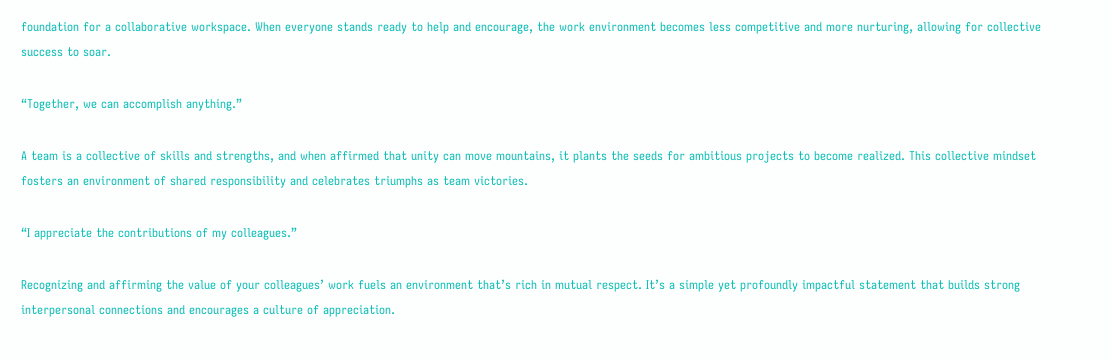foundation for a collaborative workspace. When everyone stands ready to help and encourage, the work environment becomes less competitive and more nurturing, allowing for collective success to soar.

“Together, we can accomplish anything.”

A team is a collective of skills and strengths, and when affirmed that unity can move mountains, it plants the seeds for ambitious projects to become realized. This collective mindset fosters an environment of shared responsibility and celebrates triumphs as team victories.

“I appreciate the contributions of my colleagues.”

Recognizing and affirming the value of your colleagues’ work fuels an environment that’s rich in mutual respect. It’s a simple yet profoundly impactful statement that builds strong interpersonal connections and encourages a culture of appreciation.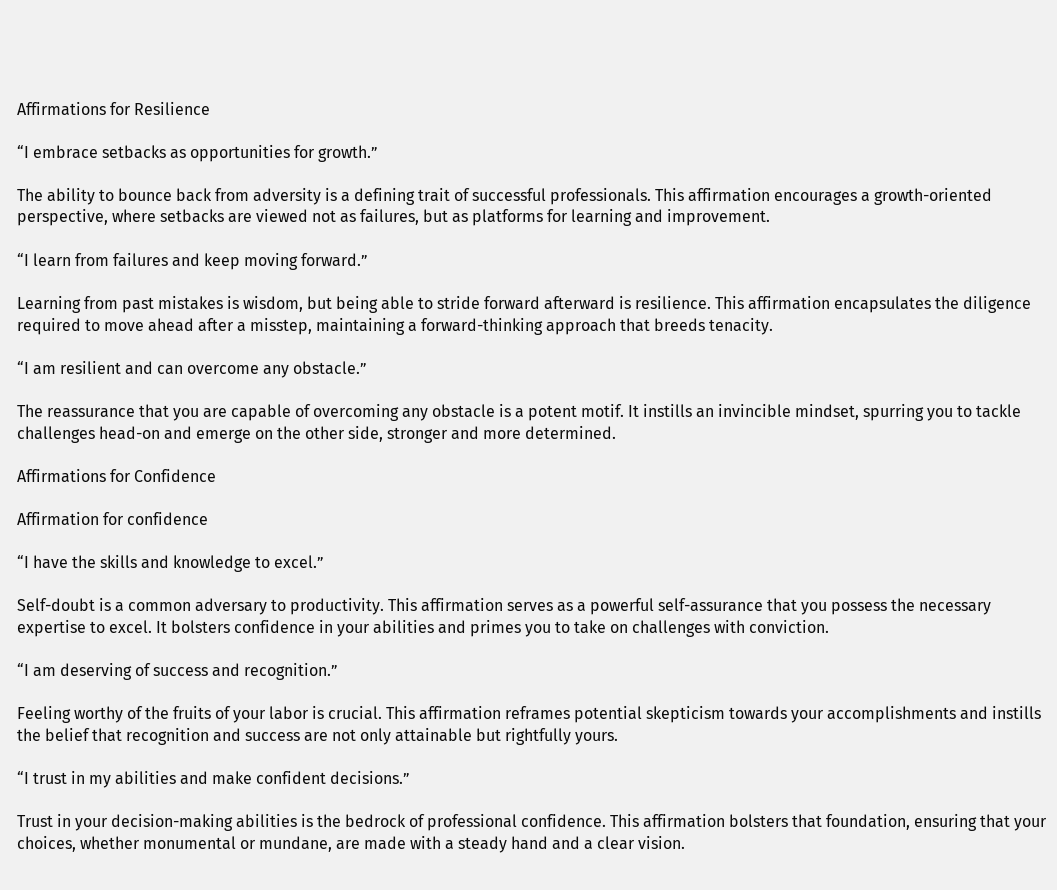Affirmations for Resilience

“I embrace setbacks as opportunities for growth.”

The ability to bounce back from adversity is a defining trait of successful professionals. This affirmation encourages a growth-oriented perspective, where setbacks are viewed not as failures, but as platforms for learning and improvement.

“I learn from failures and keep moving forward.”

Learning from past mistakes is wisdom, but being able to stride forward afterward is resilience. This affirmation encapsulates the diligence required to move ahead after a misstep, maintaining a forward-thinking approach that breeds tenacity.

“I am resilient and can overcome any obstacle.”

The reassurance that you are capable of overcoming any obstacle is a potent motif. It instills an invincible mindset, spurring you to tackle challenges head-on and emerge on the other side, stronger and more determined.

Affirmations for Confidence

Affirmation for confidence

“I have the skills and knowledge to excel.”

Self-doubt is a common adversary to productivity. This affirmation serves as a powerful self-assurance that you possess the necessary expertise to excel. It bolsters confidence in your abilities and primes you to take on challenges with conviction.

“I am deserving of success and recognition.”

Feeling worthy of the fruits of your labor is crucial. This affirmation reframes potential skepticism towards your accomplishments and instills the belief that recognition and success are not only attainable but rightfully yours.

“I trust in my abilities and make confident decisions.”

Trust in your decision-making abilities is the bedrock of professional confidence. This affirmation bolsters that foundation, ensuring that your choices, whether monumental or mundane, are made with a steady hand and a clear vision.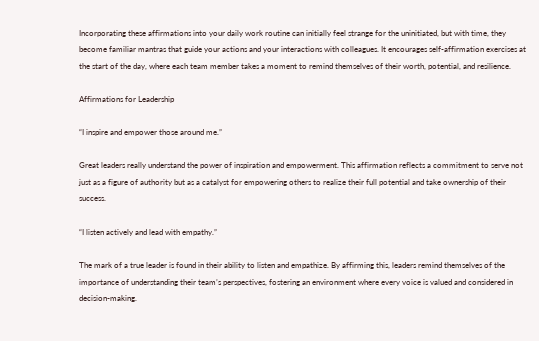Incorporating these affirmations into your daily work routine can initially feel strange for the uninitiated, but with time, they become familiar mantras that guide your actions and your interactions with colleagues. It encourages self-affirmation exercises at the start of the day, where each team member takes a moment to remind themselves of their worth, potential, and resilience.

Affirmations for Leadership

“I inspire and empower those around me.”

Great leaders really understand the power of inspiration and empowerment. This affirmation reflects a commitment to serve not just as a figure of authority but as a catalyst for empowering others to realize their full potential and take ownership of their success.

“I listen actively and lead with empathy.”

The mark of a true leader is found in their ability to listen and empathize. By affirming this, leaders remind themselves of the importance of understanding their team’s perspectives, fostering an environment where every voice is valued and considered in decision-making.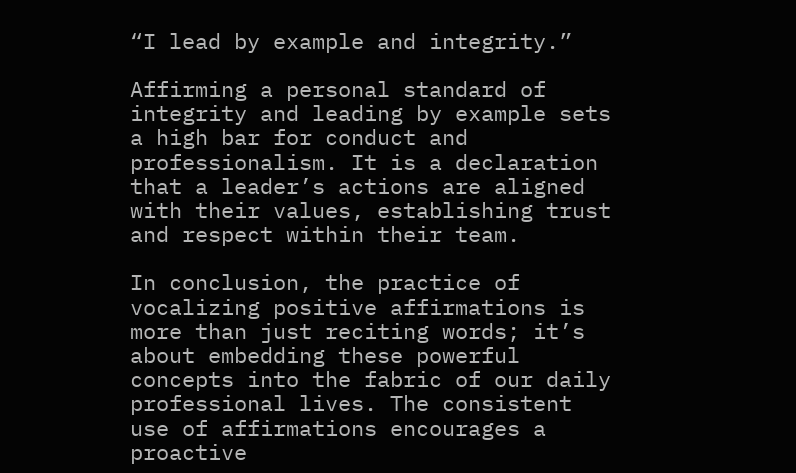“I lead by example and integrity.”

Affirming a personal standard of integrity and leading by example sets a high bar for conduct and professionalism. It is a declaration that a leader’s actions are aligned with their values, establishing trust and respect within their team.

In conclusion, the practice of vocalizing positive affirmations is more than just reciting words; it’s about embedding these powerful concepts into the fabric of our daily professional lives. The consistent use of affirmations encourages a proactive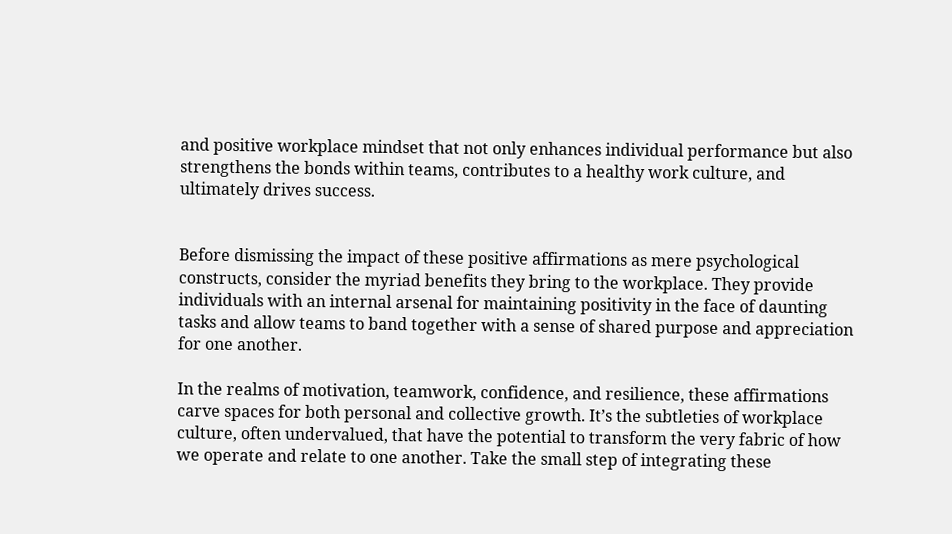and positive workplace mindset that not only enhances individual performance but also strengthens the bonds within teams, contributes to a healthy work culture, and ultimately drives success.


Before dismissing the impact of these positive affirmations as mere psychological constructs, consider the myriad benefits they bring to the workplace. They provide individuals with an internal arsenal for maintaining positivity in the face of daunting tasks and allow teams to band together with a sense of shared purpose and appreciation for one another.

In the realms of motivation, teamwork, confidence, and resilience, these affirmations carve spaces for both personal and collective growth. It’s the subtleties of workplace culture, often undervalued, that have the potential to transform the very fabric of how we operate and relate to one another. Take the small step of integrating these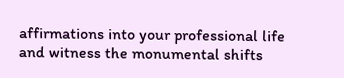affirmations into your professional life and witness the monumental shifts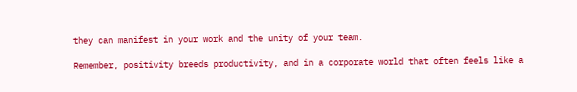they can manifest in your work and the unity of your team.

Remember, positivity breeds productivity, and in a corporate world that often feels like a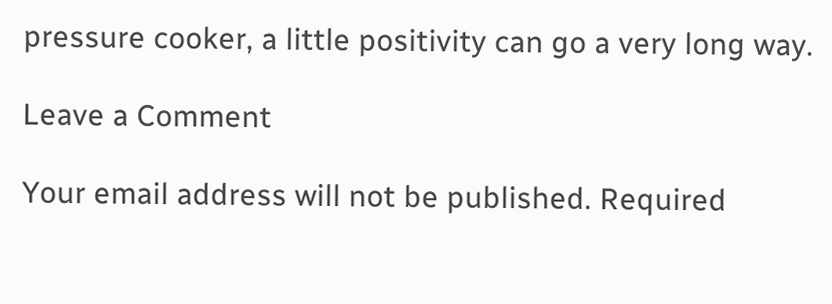pressure cooker, a little positivity can go a very long way.

Leave a Comment

Your email address will not be published. Required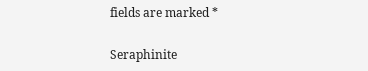fields are marked *

Seraphinite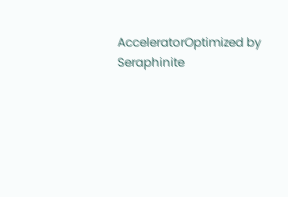AcceleratorOptimized by Seraphinite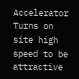Accelerator
Turns on site high speed to be attractive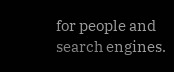for people and search engines.